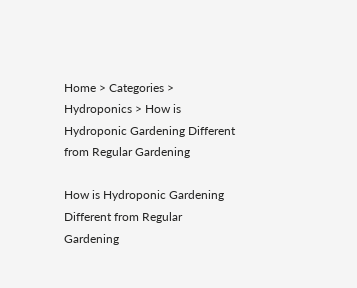Home > Categories > Hydroponics > How is Hydroponic Gardening Different from Regular Gardening

How is Hydroponic Gardening Different from Regular Gardening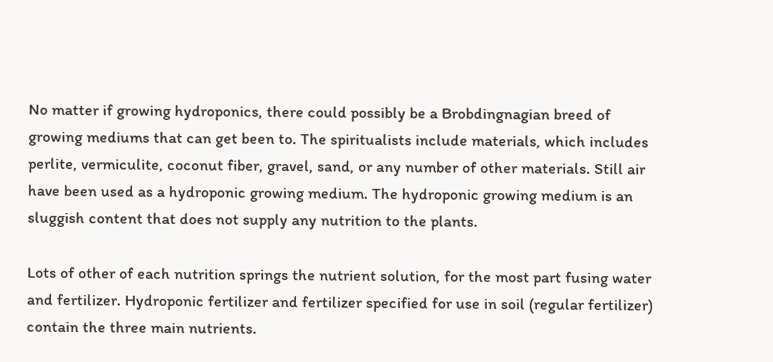No matter if growing hydroponics, there could possibly be a Brobdingnagian breed of growing mediums that can get been to. The spiritualists include materials, which includes perlite, vermiculite, coconut fiber, gravel, sand, or any number of other materials. Still air have been used as a hydroponic growing medium. The hydroponic growing medium is an sluggish content that does not supply any nutrition to the plants.

Lots of other of each nutrition springs the nutrient solution, for the most part fusing water and fertilizer. Hydroponic fertilizer and fertilizer specified for use in soil (regular fertilizer) contain the three main nutrients.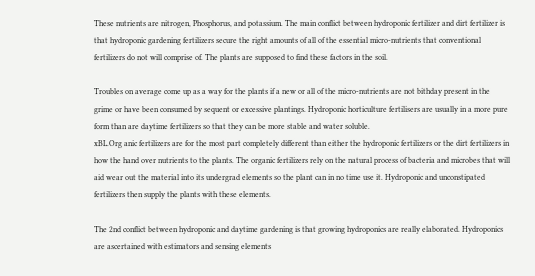These nutrients are nitrogen, Phosphorus, and potassium. The main conflict between hydroponic fertilizer and dirt fertilizer is that hydroponic gardening fertilizers secure the right amounts of all of the essential micro-nutrients that conventional fertilizers do not will comprise of. The plants are supposed to find these factors in the soil.

Troubles on average come up as a way for the plants if a new or all of the micro-nutrients are not bithday present in the grime or have been consumed by sequent or excessive plantings. Hydroponic horticulture fertilisers are usually in a more pure form than are daytime fertilizers so that they can be more stable and water soluble.
xBL.Org anic fertilizers are for the most part completely different than either the hydroponic fertilizers or the dirt fertilizers in how the hand over nutrients to the plants. The organic fertilizers rely on the natural process of bacteria and microbes that will aid wear out the material into its undergrad elements so the plant can in no time use it. Hydroponic and unconstipated fertilizers then supply the plants with these elements.

The 2nd conflict between hydroponic and daytime gardening is that growing hydroponics are really elaborated. Hydroponics are ascertained with estimators and sensing elements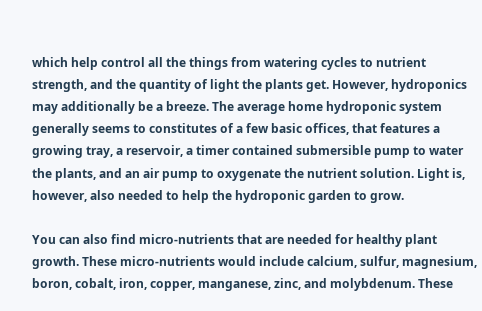which help control all the things from watering cycles to nutrient strength, and the quantity of light the plants get. However, hydroponics may additionally be a breeze. The average home hydroponic system generally seems to constitutes of a few basic offices, that features a growing tray, a reservoir, a timer contained submersible pump to water the plants, and an air pump to oxygenate the nutrient solution. Light is, however, also needed to help the hydroponic garden to grow.

You can also find micro-nutrients that are needed for healthy plant growth. These micro-nutrients would include calcium, sulfur, magnesium, boron, cobalt, iron, copper, manganese, zinc, and molybdenum. These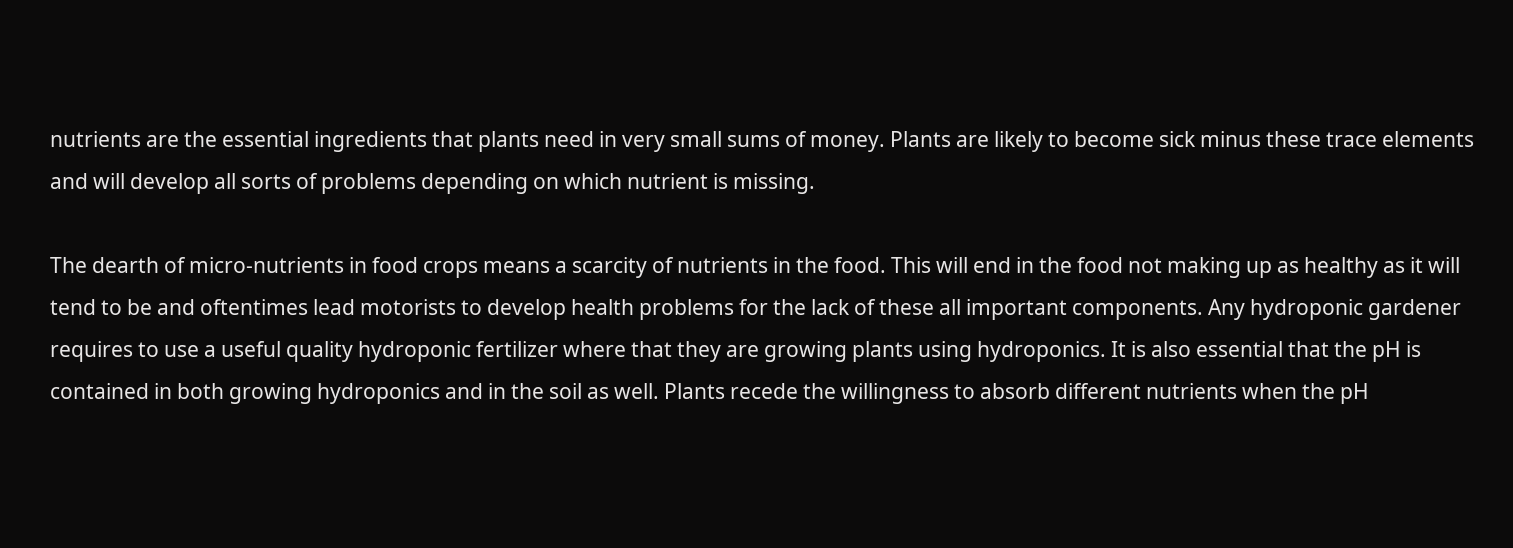nutrients are the essential ingredients that plants need in very small sums of money. Plants are likely to become sick minus these trace elements and will develop all sorts of problems depending on which nutrient is missing.

The dearth of micro-nutrients in food crops means a scarcity of nutrients in the food. This will end in the food not making up as healthy as it will tend to be and oftentimes lead motorists to develop health problems for the lack of these all important components. Any hydroponic gardener requires to use a useful quality hydroponic fertilizer where that they are growing plants using hydroponics. It is also essential that the pH is contained in both growing hydroponics and in the soil as well. Plants recede the willingness to absorb different nutrients when the pH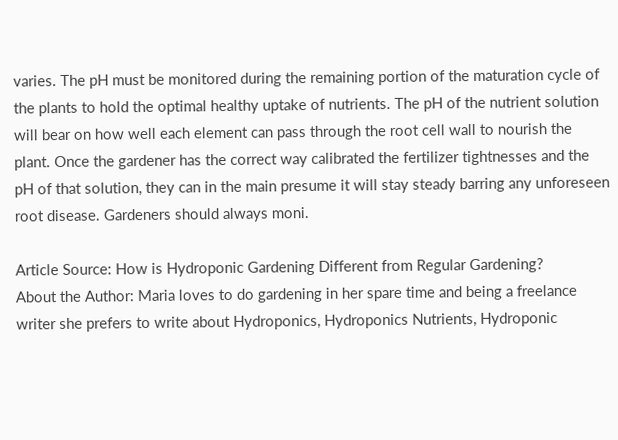varies. The pH must be monitored during the remaining portion of the maturation cycle of the plants to hold the optimal healthy uptake of nutrients. The pH of the nutrient solution will bear on how well each element can pass through the root cell wall to nourish the plant. Once the gardener has the correct way calibrated the fertilizer tightnesses and the pH of that solution, they can in the main presume it will stay steady barring any unforeseen root disease. Gardeners should always moni.

Article Source: How is Hydroponic Gardening Different from Regular Gardening?
About the Author: Maria loves to do gardening in her spare time and being a freelance writer she prefers to write about Hydroponics, Hydroponics Nutrients, Hydroponic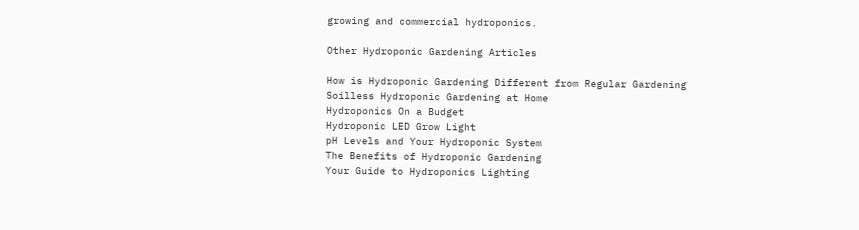growing and commercial hydroponics.

Other Hydroponic Gardening Articles

How is Hydroponic Gardening Different from Regular Gardening
Soilless Hydroponic Gardening at Home
Hydroponics On a Budget
Hydroponic LED Grow Light
pH Levels and Your Hydroponic System
The Benefits of Hydroponic Gardening
Your Guide to Hydroponics Lighting